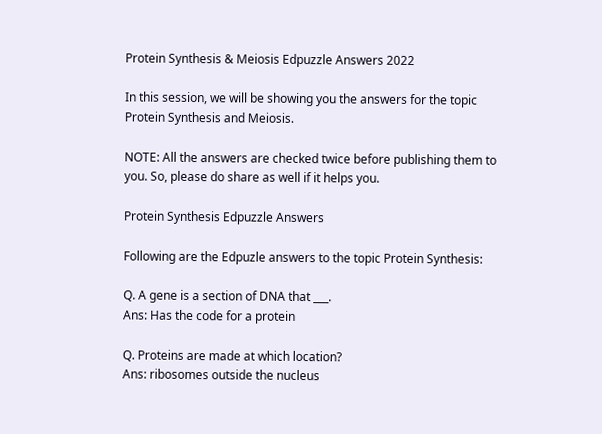Protein Synthesis & Meiosis Edpuzzle Answers 2022

In this session, we will be showing you the answers for the topic Protein Synthesis and Meiosis.

NOTE: All the answers are checked twice before publishing them to you. So, please do share as well if it helps you.

Protein Synthesis Edpuzzle Answers

Following are the Edpuzle answers to the topic Protein Synthesis:

Q. A gene is a section of DNA that ___.
Ans: Has the code for a protein

Q. Proteins are made at which location?
Ans: ribosomes outside the nucleus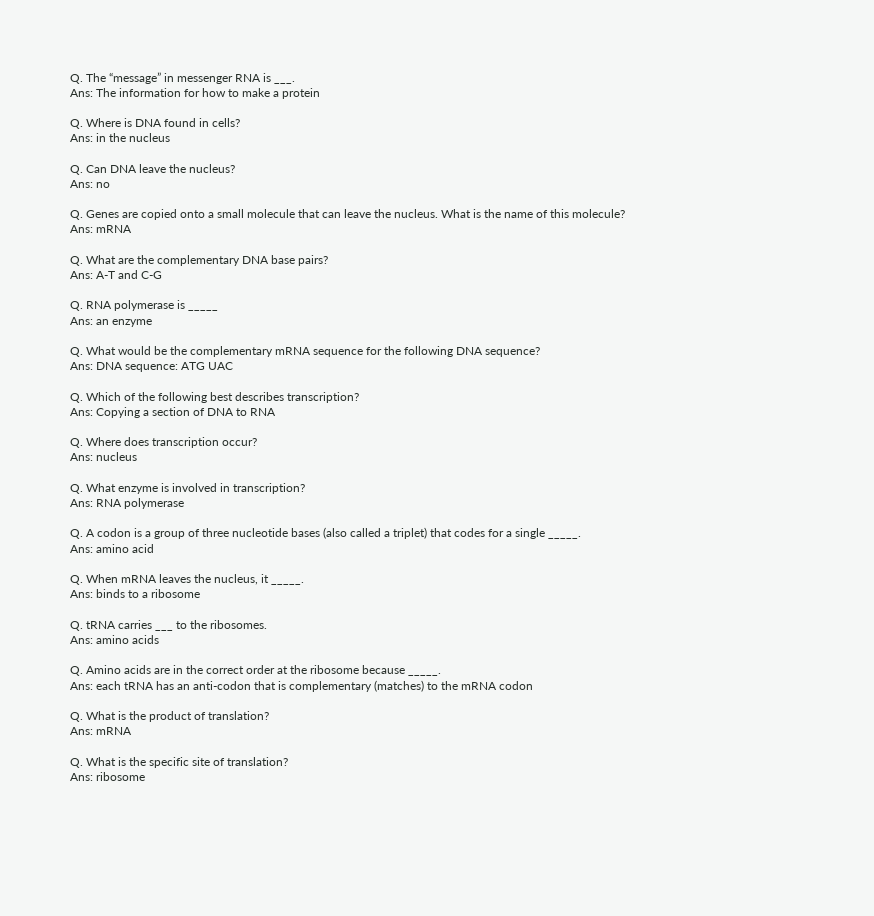Q. The “message” in messenger RNA is ___.
Ans: The information for how to make a protein

Q. Where is DNA found in cells?
Ans: in the nucleus

Q. Can DNA leave the nucleus?
Ans: no

Q. Genes are copied onto a small molecule that can leave the nucleus. What is the name of this molecule?
Ans: mRNA

Q. What are the complementary DNA base pairs?
Ans: A-T and C-G

Q. RNA polymerase is _____
Ans: an enzyme

Q. What would be the complementary mRNA sequence for the following DNA sequence?
Ans: DNA sequence: ATG UAC

Q. Which of the following best describes transcription?
Ans: Copying a section of DNA to RNA

Q. Where does transcription occur?
Ans: nucleus

Q. What enzyme is involved in transcription?
Ans: RNA polymerase

Q. A codon is a group of three nucleotide bases (also called a triplet) that codes for a single _____.
Ans: amino acid

Q. When mRNA leaves the nucleus, it _____.
Ans: binds to a ribosome

Q. tRNA carries ___ to the ribosomes.
Ans: amino acids

Q. Amino acids are in the correct order at the ribosome because _____.
Ans: each tRNA has an anti-codon that is complementary (matches) to the mRNA codon

Q. What is the product of translation?
Ans: mRNA

Q. What is the specific site of translation?
Ans: ribosome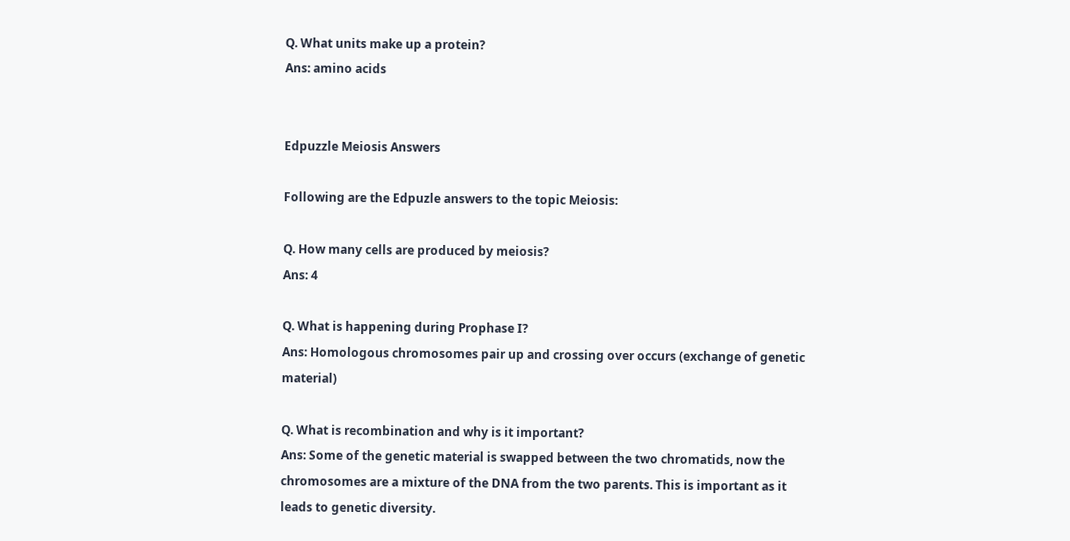Q. What units make up a protein?
Ans: amino acids


Edpuzzle Meiosis Answers

Following are the Edpuzle answers to the topic Meiosis:

Q. How many cells are produced by meiosis?
Ans: 4

Q. What is happening during Prophase I?
Ans: Homologous chromosomes pair up and crossing over occurs (exchange of genetic material)

Q. What is recombination and why is it important?
Ans: Some of the genetic material is swapped between the two chromatids, now the chromosomes are a mixture of the DNA from the two parents. This is important as it leads to genetic diversity.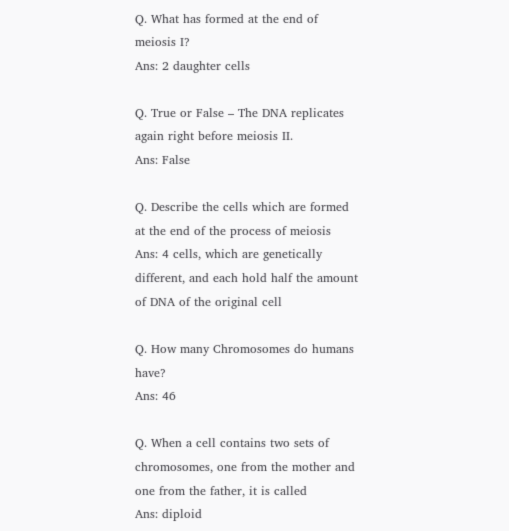Q. What has formed at the end of meiosis I?
Ans: 2 daughter cells

Q. True or False – The DNA replicates again right before meiosis II.
Ans: False

Q. Describe the cells which are formed at the end of the process of meiosis
Ans: 4 cells, which are genetically different, and each hold half the amount of DNA of the original cell

Q. How many Chromosomes do humans have?
Ans: 46

Q. When a cell contains two sets of chromosomes, one from the mother and one from the father, it is called
Ans: diploid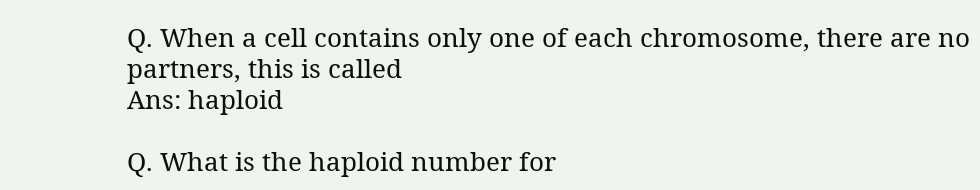Q. When a cell contains only one of each chromosome, there are no partners, this is called
Ans: haploid

Q. What is the haploid number for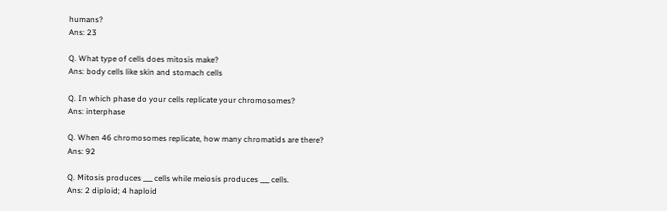humans?
Ans: 23

Q. What type of cells does mitosis make?
Ans: body cells like skin and stomach cells

Q. In which phase do your cells replicate your chromosomes?
Ans: interphase

Q. When 46 chromosomes replicate, how many chromatids are there?
Ans: 92

Q. Mitosis produces ___ cells while meiosis produces ___ cells.
Ans: 2 diploid; 4 haploid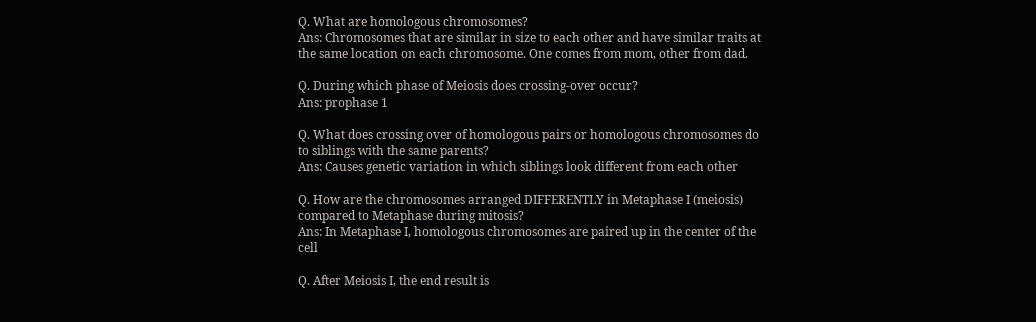Q. What are homologous chromosomes?
Ans: Chromosomes that are similar in size to each other and have similar traits at the same location on each chromosome. One comes from mom, other from dad.

Q. During which phase of Meiosis does crossing-over occur?
Ans: prophase 1

Q. What does crossing over of homologous pairs or homologous chromosomes do to siblings with the same parents?
Ans: Causes genetic variation in which siblings look different from each other

Q. How are the chromosomes arranged DIFFERENTLY in Metaphase I (meiosis) compared to Metaphase during mitosis?
Ans: In Metaphase I, homologous chromosomes are paired up in the center of the cell

Q. After Meiosis I, the end result is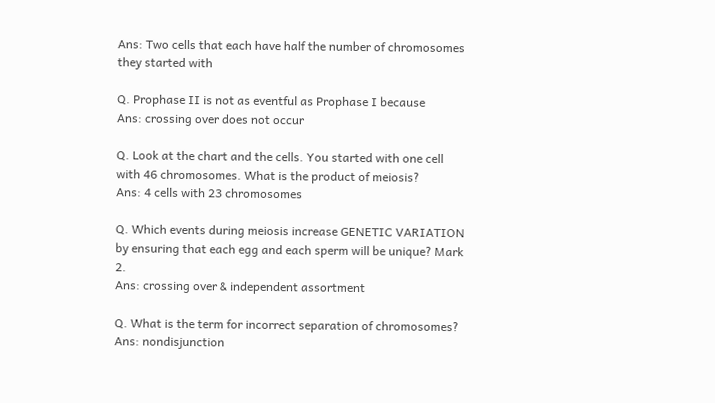Ans: Two cells that each have half the number of chromosomes they started with

Q. Prophase II is not as eventful as Prophase I because
Ans: crossing over does not occur

Q. Look at the chart and the cells. You started with one cell with 46 chromosomes. What is the product of meiosis?
Ans: 4 cells with 23 chromosomes

Q. Which events during meiosis increase GENETIC VARIATION by ensuring that each egg and each sperm will be unique? Mark 2.
Ans: crossing over & independent assortment

Q. What is the term for incorrect separation of chromosomes?
Ans: nondisjunction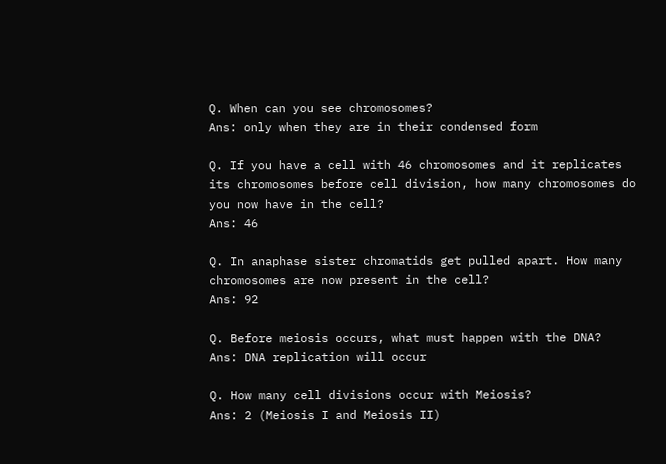Q. When can you see chromosomes?
Ans: only when they are in their condensed form

Q. If you have a cell with 46 chromosomes and it replicates its chromosomes before cell division, how many chromosomes do you now have in the cell?
Ans: 46

Q. In anaphase sister chromatids get pulled apart. How many chromosomes are now present in the cell?
Ans: 92

Q. Before meiosis occurs, what must happen with the DNA?
Ans: DNA replication will occur

Q. How many cell divisions occur with Meiosis?
Ans: 2 (Meiosis I and Meiosis II)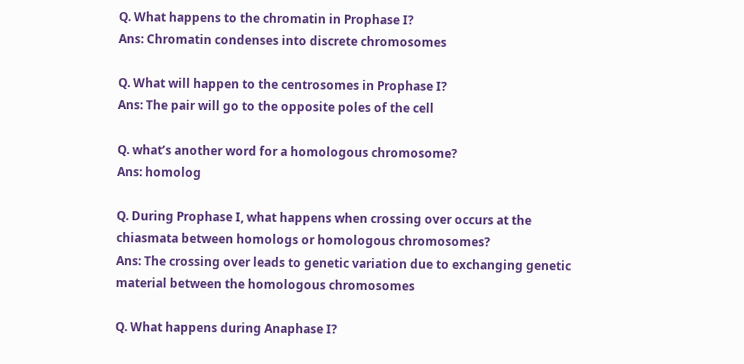Q. What happens to the chromatin in Prophase I?
Ans: Chromatin condenses into discrete chromosomes

Q. What will happen to the centrosomes in Prophase I?
Ans: The pair will go to the opposite poles of the cell

Q. what’s another word for a homologous chromosome?
Ans: homolog

Q. During Prophase I, what happens when crossing over occurs at the chiasmata between homologs or homologous chromosomes?
Ans: The crossing over leads to genetic variation due to exchanging genetic material between the homologous chromosomes

Q. What happens during Anaphase I?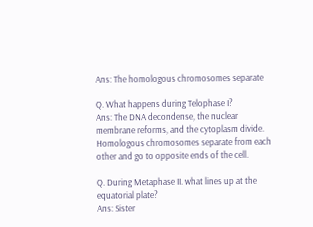Ans: The homologous chromosomes separate

Q. What happens during Telophase I?
Ans: The DNA decondense, the nuclear membrane reforms, and the cytoplasm divide. Homologous chromosomes separate from each other and go to opposite ends of the cell.

Q. During Metaphase II. what lines up at the equatorial plate?
Ans: Sister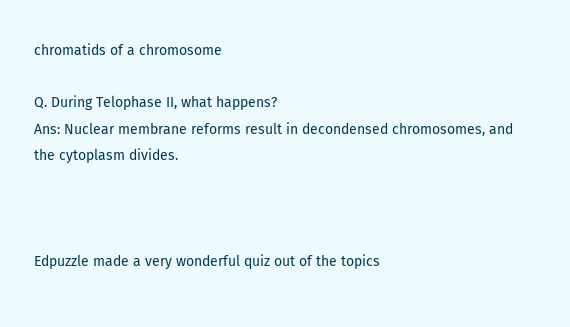chromatids of a chromosome

Q. During Telophase II, what happens?
Ans: Nuclear membrane reforms result in decondensed chromosomes, and the cytoplasm divides.



Edpuzzle made a very wonderful quiz out of the topics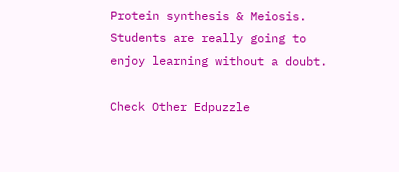Protein synthesis & Meiosis. Students are really going to enjoy learning without a doubt.

Check Other Edpuzzle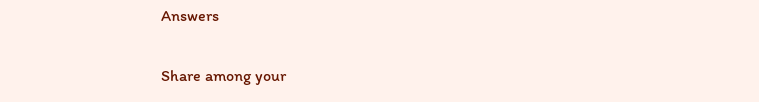Answers

Share among your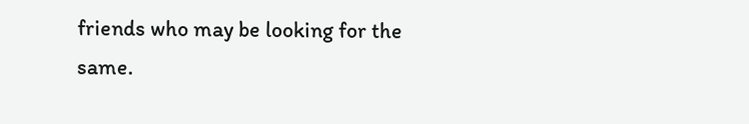friends who may be looking for the same.